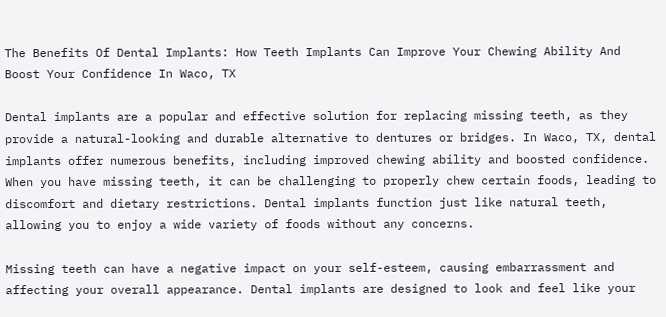The Benefits Of Dental Implants: How Teeth Implants Can Improve Your Chewing Ability And Boost Your Confidence In Waco, TX

Dental implants are a popular and effective solution for replacing missing teeth, as they provide a natural-looking and durable alternative to dentures or bridges. In Waco, TX, dental implants offer numerous benefits, including improved chewing ability and boosted confidence. When you have missing teeth, it can be challenging to properly chew certain foods, leading to discomfort and dietary restrictions. Dental implants function just like natural teeth, allowing you to enjoy a wide variety of foods without any concerns.

Missing teeth can have a negative impact on your self-esteem, causing embarrassment and affecting your overall appearance. Dental implants are designed to look and feel like your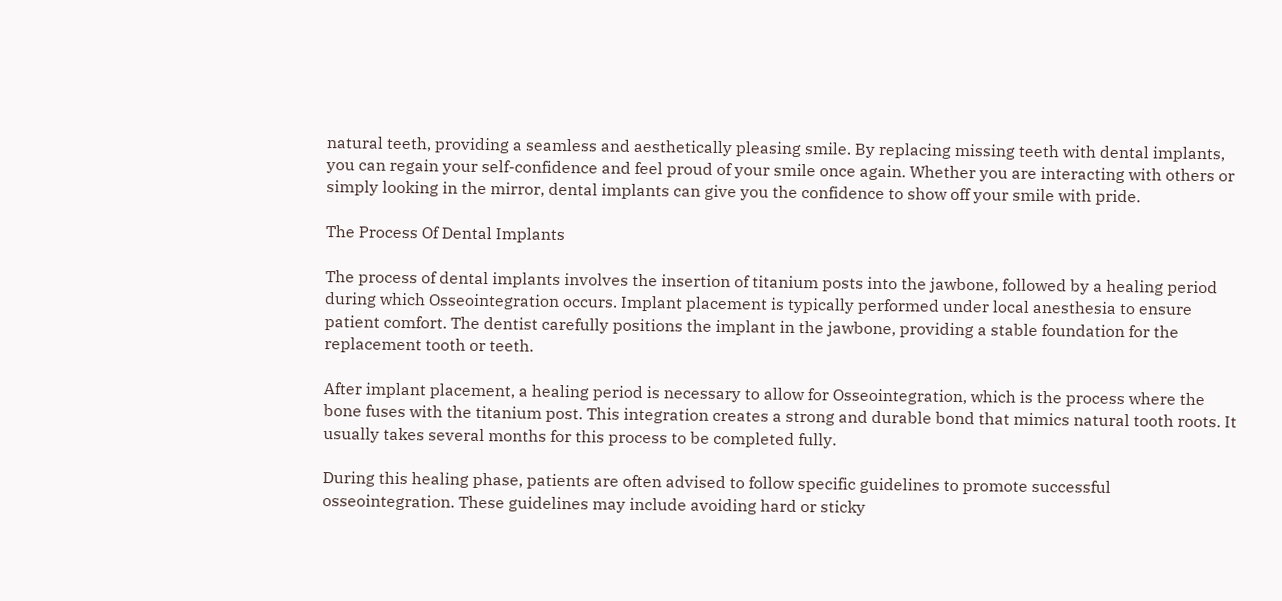natural teeth, providing a seamless and aesthetically pleasing smile. By replacing missing teeth with dental implants, you can regain your self-confidence and feel proud of your smile once again. Whether you are interacting with others or simply looking in the mirror, dental implants can give you the confidence to show off your smile with pride.

The Process Of Dental Implants

The process of dental implants involves the insertion of titanium posts into the jawbone, followed by a healing period during which Osseointegration occurs. Implant placement is typically performed under local anesthesia to ensure patient comfort. The dentist carefully positions the implant in the jawbone, providing a stable foundation for the replacement tooth or teeth.

After implant placement, a healing period is necessary to allow for Osseointegration, which is the process where the bone fuses with the titanium post. This integration creates a strong and durable bond that mimics natural tooth roots. It usually takes several months for this process to be completed fully.

During this healing phase, patients are often advised to follow specific guidelines to promote successful osseointegration. These guidelines may include avoiding hard or sticky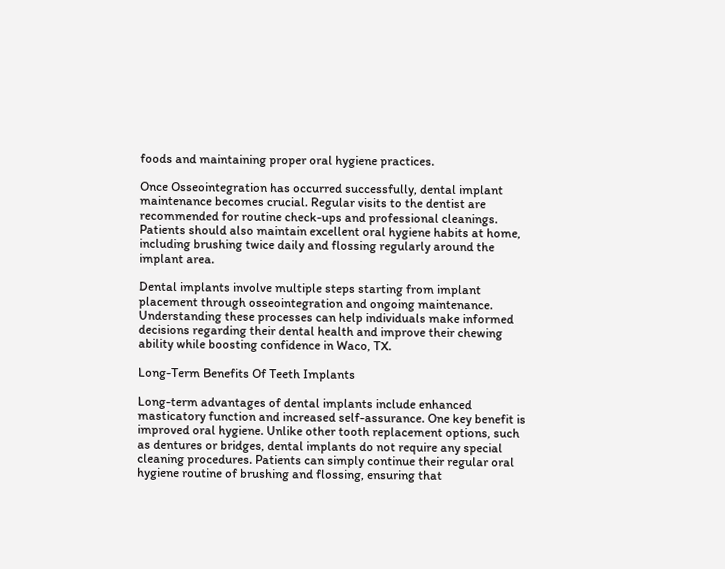foods and maintaining proper oral hygiene practices.

Once Osseointegration has occurred successfully, dental implant maintenance becomes crucial. Regular visits to the dentist are recommended for routine check-ups and professional cleanings. Patients should also maintain excellent oral hygiene habits at home, including brushing twice daily and flossing regularly around the implant area.

Dental implants involve multiple steps starting from implant placement through osseointegration and ongoing maintenance. Understanding these processes can help individuals make informed decisions regarding their dental health and improve their chewing ability while boosting confidence in Waco, TX.

Long-Term Benefits Of Teeth Implants

Long-term advantages of dental implants include enhanced masticatory function and increased self-assurance. One key benefit is improved oral hygiene. Unlike other tooth replacement options, such as dentures or bridges, dental implants do not require any special cleaning procedures. Patients can simply continue their regular oral hygiene routine of brushing and flossing, ensuring that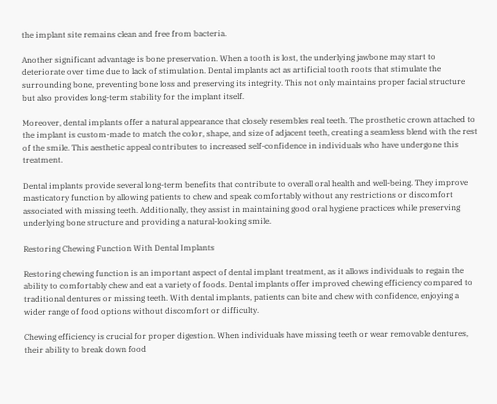the implant site remains clean and free from bacteria.

Another significant advantage is bone preservation. When a tooth is lost, the underlying jawbone may start to deteriorate over time due to lack of stimulation. Dental implants act as artificial tooth roots that stimulate the surrounding bone, preventing bone loss and preserving its integrity. This not only maintains proper facial structure but also provides long-term stability for the implant itself.

Moreover, dental implants offer a natural appearance that closely resembles real teeth. The prosthetic crown attached to the implant is custom-made to match the color, shape, and size of adjacent teeth, creating a seamless blend with the rest of the smile. This aesthetic appeal contributes to increased self-confidence in individuals who have undergone this treatment.

Dental implants provide several long-term benefits that contribute to overall oral health and well-being. They improve masticatory function by allowing patients to chew and speak comfortably without any restrictions or discomfort associated with missing teeth. Additionally, they assist in maintaining good oral hygiene practices while preserving underlying bone structure and providing a natural-looking smile.

Restoring Chewing Function With Dental Implants

Restoring chewing function is an important aspect of dental implant treatment, as it allows individuals to regain the ability to comfortably chew and eat a variety of foods. Dental implants offer improved chewing efficiency compared to traditional dentures or missing teeth. With dental implants, patients can bite and chew with confidence, enjoying a wider range of food options without discomfort or difficulty.

Chewing efficiency is crucial for proper digestion. When individuals have missing teeth or wear removable dentures, their ability to break down food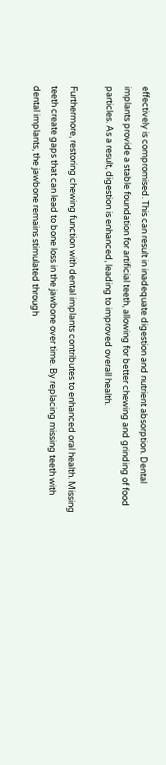effectively is compromised. This can result in inadequate digestion and nutrient absorption. Dental implants provide a stable foundation for artificial teeth, allowing for better chewing and grinding of food particles. As a result, digestion is enhanced, leading to improved overall health.

Furthermore, restoring chewing function with dental implants contributes to enhanced oral health. Missing teeth create gaps that can lead to bone loss in the jawbone over time. By replacing missing teeth with dental implants, the jawbone remains stimulated through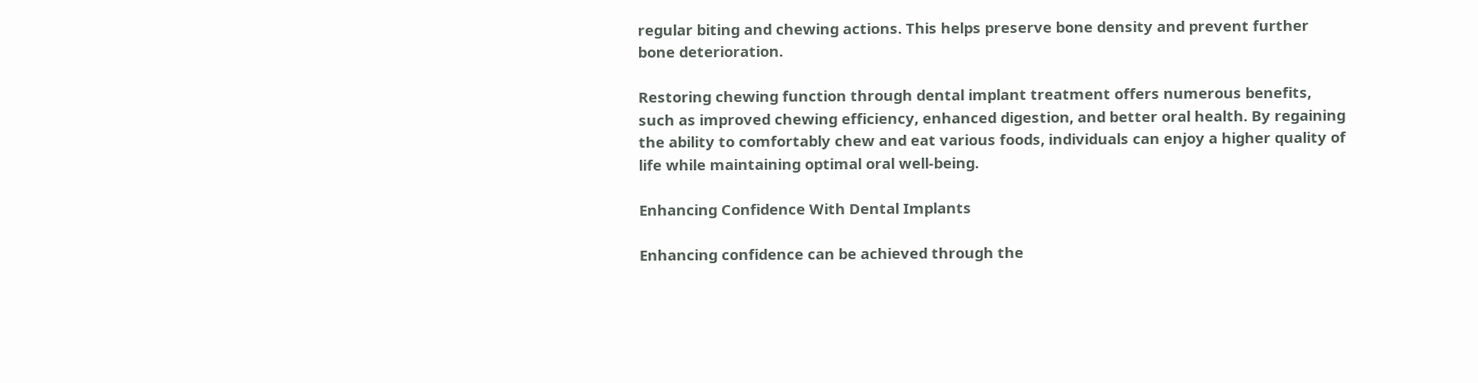regular biting and chewing actions. This helps preserve bone density and prevent further bone deterioration.

Restoring chewing function through dental implant treatment offers numerous benefits, such as improved chewing efficiency, enhanced digestion, and better oral health. By regaining the ability to comfortably chew and eat various foods, individuals can enjoy a higher quality of life while maintaining optimal oral well-being.

Enhancing Confidence With Dental Implants

Enhancing confidence can be achieved through the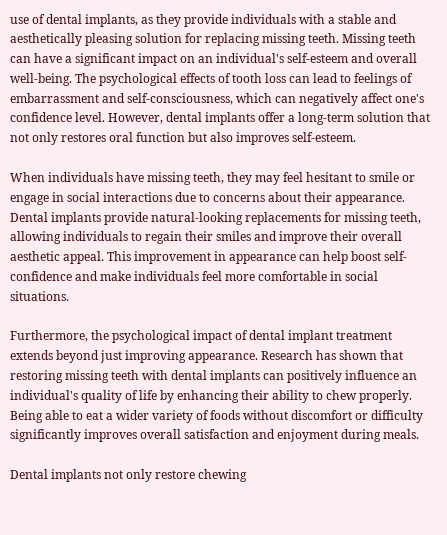use of dental implants, as they provide individuals with a stable and aesthetically pleasing solution for replacing missing teeth. Missing teeth can have a significant impact on an individual's self-esteem and overall well-being. The psychological effects of tooth loss can lead to feelings of embarrassment and self-consciousness, which can negatively affect one's confidence level. However, dental implants offer a long-term solution that not only restores oral function but also improves self-esteem.

When individuals have missing teeth, they may feel hesitant to smile or engage in social interactions due to concerns about their appearance. Dental implants provide natural-looking replacements for missing teeth, allowing individuals to regain their smiles and improve their overall aesthetic appeal. This improvement in appearance can help boost self-confidence and make individuals feel more comfortable in social situations.

Furthermore, the psychological impact of dental implant treatment extends beyond just improving appearance. Research has shown that restoring missing teeth with dental implants can positively influence an individual's quality of life by enhancing their ability to chew properly. Being able to eat a wider variety of foods without discomfort or difficulty significantly improves overall satisfaction and enjoyment during meals.

Dental implants not only restore chewing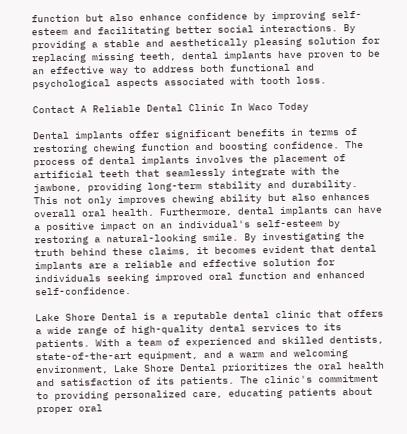function but also enhance confidence by improving self-esteem and facilitating better social interactions. By providing a stable and aesthetically pleasing solution for replacing missing teeth, dental implants have proven to be an effective way to address both functional and psychological aspects associated with tooth loss.

Contact A Reliable Dental Clinic In Waco Today

Dental implants offer significant benefits in terms of restoring chewing function and boosting confidence. The process of dental implants involves the placement of artificial teeth that seamlessly integrate with the jawbone, providing long-term stability and durability. This not only improves chewing ability but also enhances overall oral health. Furthermore, dental implants can have a positive impact on an individual's self-esteem by restoring a natural-looking smile. By investigating the truth behind these claims, it becomes evident that dental implants are a reliable and effective solution for individuals seeking improved oral function and enhanced self-confidence.

Lake Shore Dental is a reputable dental clinic that offers a wide range of high-quality dental services to its patients. With a team of experienced and skilled dentists, state-of-the-art equipment, and a warm and welcoming environment, Lake Shore Dental prioritizes the oral health and satisfaction of its patients. The clinic's commitment to providing personalized care, educating patients about proper oral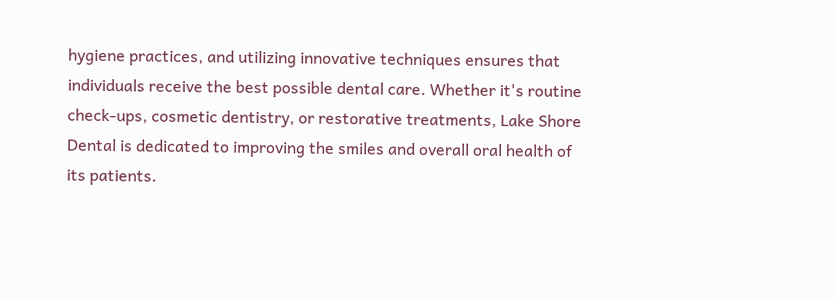hygiene practices, and utilizing innovative techniques ensures that individuals receive the best possible dental care. Whether it's routine check-ups, cosmetic dentistry, or restorative treatments, Lake Shore Dental is dedicated to improving the smiles and overall oral health of its patients.